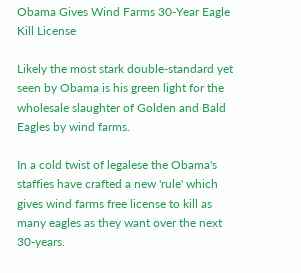Obama Gives Wind Farms 30-Year Eagle Kill License

Likely the most stark double-standard yet seen by Obama is his green light for the wholesale slaughter of Golden and Bald Eagles by wind farms.

In a cold twist of legalese the Obama's staffies have crafted a new 'rule' which gives wind farms free license to kill as many eagles as they want over the next 30-years.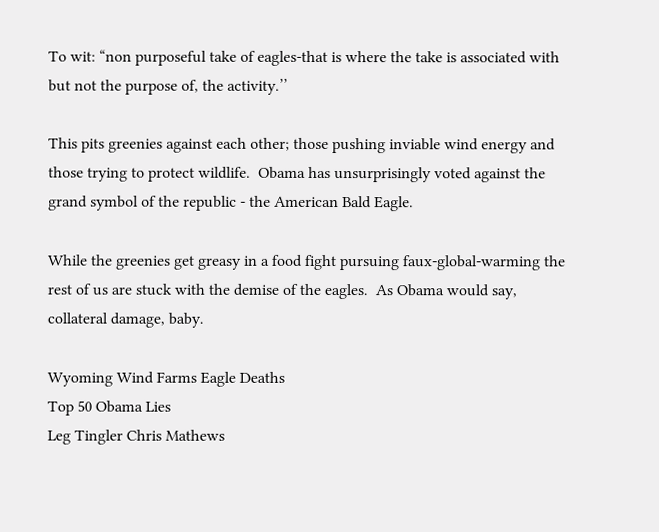To wit: “non purposeful take of eagles-that is where the take is associated with but not the purpose of, the activity.’’

This pits greenies against each other; those pushing inviable wind energy and those trying to protect wildlife.  Obama has unsurprisingly voted against the grand symbol of the republic - the American Bald Eagle.

While the greenies get greasy in a food fight pursuing faux-global-warming the rest of us are stuck with the demise of the eagles.  As Obama would say, collateral damage, baby.

Wyoming Wind Farms Eagle Deaths
Top 50 Obama Lies
Leg Tingler Chris Mathews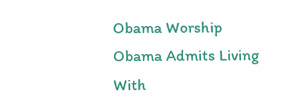Obama Worship
Obama Admits Living With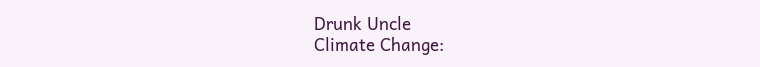Drunk Uncle
Climate Change: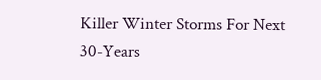Killer Winter Storms For Next 30-Years